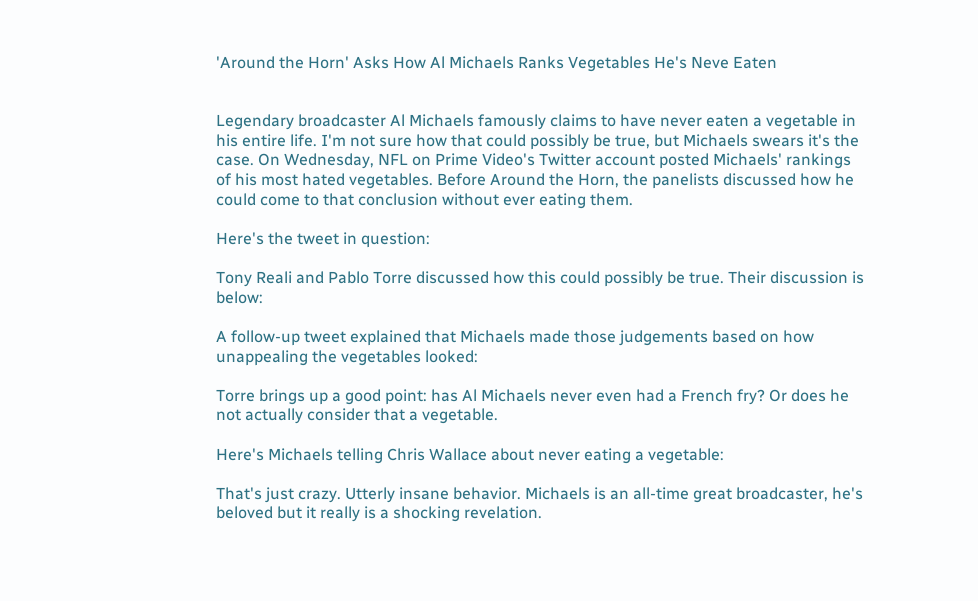'Around the Horn' Asks How Al Michaels Ranks Vegetables He's Neve Eaten


Legendary broadcaster Al Michaels famously claims to have never eaten a vegetable in his entire life. I'm not sure how that could possibly be true, but Michaels swears it's the case. On Wednesday, NFL on Prime Video's Twitter account posted Michaels' rankings of his most hated vegetables. Before Around the Horn, the panelists discussed how he could come to that conclusion without ever eating them.

Here's the tweet in question:

Tony Reali and Pablo Torre discussed how this could possibly be true. Their discussion is below:

A follow-up tweet explained that Michaels made those judgements based on how unappealing the vegetables looked:

Torre brings up a good point: has Al Michaels never even had a French fry? Or does he not actually consider that a vegetable.

Here's Michaels telling Chris Wallace about never eating a vegetable:

That's just crazy. Utterly insane behavior. Michaels is an all-time great broadcaster, he's beloved but it really is a shocking revelation.